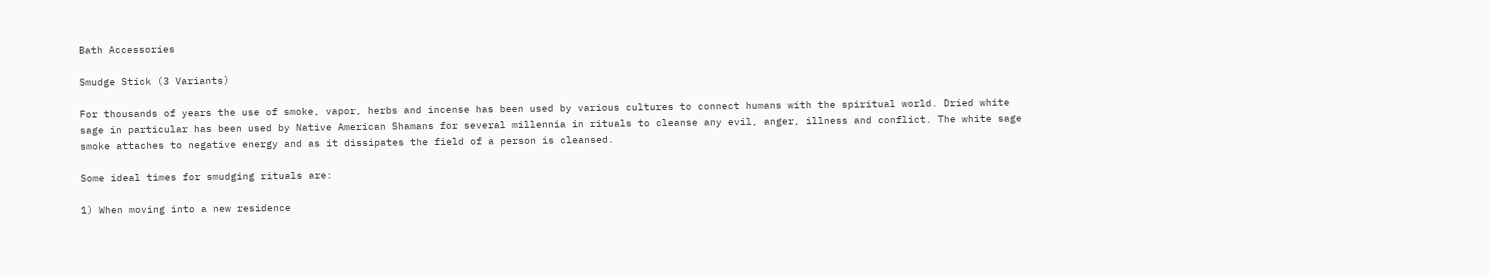Bath Accessories

Smudge Stick (3 Variants)

For thousands of years the use of smoke, vapor, herbs and incense has been used by various cultures to connect humans with the spiritual world. Dried white sage in particular has been used by Native American Shamans for several millennia in rituals to cleanse any evil, anger, illness and conflict. The white sage smoke attaches to negative energy and as it dissipates the field of a person is cleansed.

Some ideal times for smudging rituals are:

1) When moving into a new residence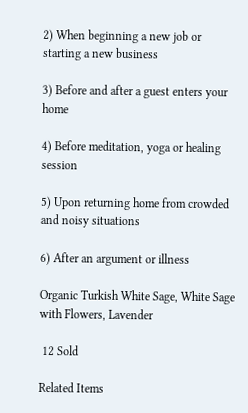2) When beginning a new job or starting a new business

3) Before and after a guest enters your home

4) Before meditation, yoga or healing session

5) Upon returning home from crowded and noisy situations

6) After an argument or illness

Organic Turkish White Sage, White Sage with Flowers, Lavender

 12 Sold

Related Items